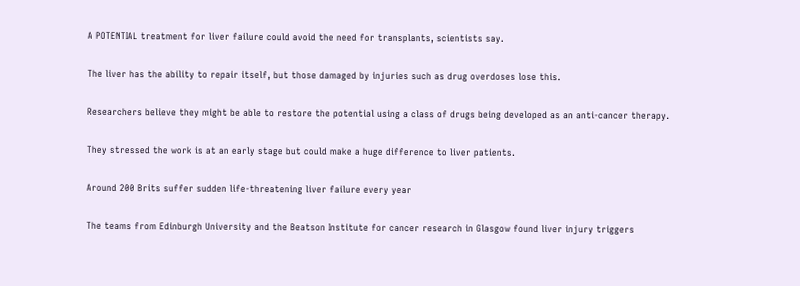A POTENTIAL treatment for liver failure could avoid the need for transplants, scientists say.

The liver has the ability to repair itself, but those damaged by injuries such as drug overdoses lose this.

Researchers believe they might be able to restore the potential using a class of drugs being developed as an anti-cancer therapy.

They stressed the work is at an early stage but could make a huge difference to liver patients.

Around 200 Brits suffer sudden life-threatening liver failure every year

The teams from Edinburgh University and the Beatson Institute for cancer research in Glasgow found liver injury triggers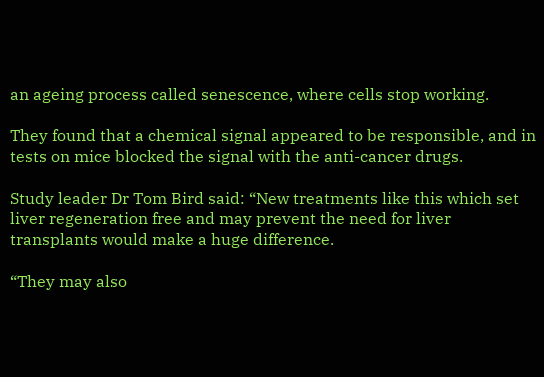an ageing process called senescence, where cells stop working.

They found that a chemical signal appeared to be responsible, and in tests on mice blocked the signal with the anti-cancer drugs.

Study leader Dr Tom Bird said: “New treatments like this which set liver regeneration free and may prevent the need for liver transplants would make a huge difference.

“They may also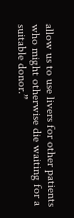allow us to use livers for other patients who might otherwise die waiting for a suitable donor.”